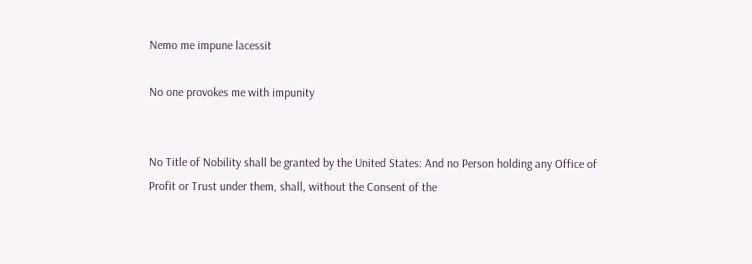Nemo me impune lacessit

No one provokes me with impunity


No Title of Nobility shall be granted by the United States: And no Person holding any Office of Profit or Trust under them, shall, without the Consent of the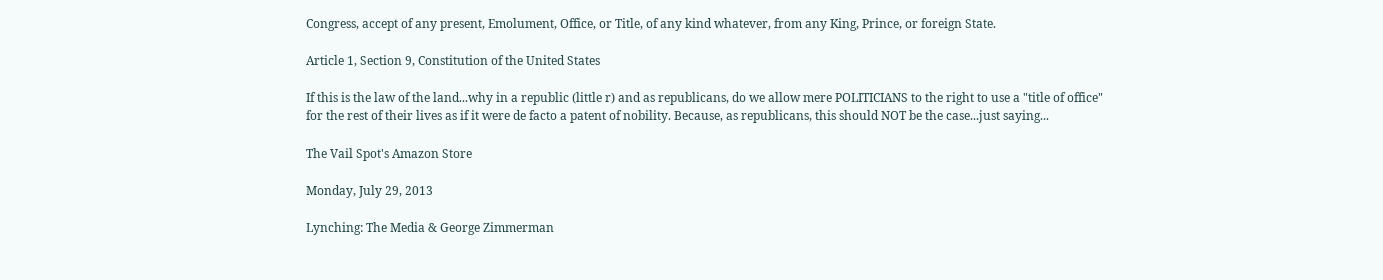Congress, accept of any present, Emolument, Office, or Title, of any kind whatever, from any King, Prince, or foreign State.

Article 1, Section 9, Constitution of the United States

If this is the law of the land...why in a republic (little r) and as republicans, do we allow mere POLITICIANS to the right to use a "title of office" for the rest of their lives as if it were de facto a patent of nobility. Because, as republicans, this should NOT be the case...just saying...

The Vail Spot's Amazon Store

Monday, July 29, 2013

Lynching: The Media & George Zimmerman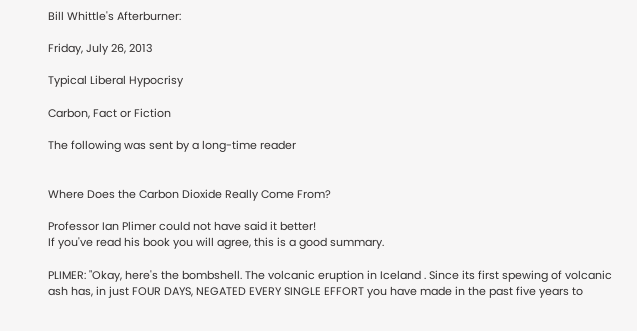Bill Whittle's Afterburner:

Friday, July 26, 2013

Typical Liberal Hypocrisy

Carbon, Fact or Fiction

The following was sent by a long-time reader


Where Does the Carbon Dioxide Really Come From?

Professor Ian Plimer could not have said it better!
If you've read his book you will agree, this is a good summary.

PLIMER: "Okay, here's the bombshell. The volcanic eruption in Iceland . Since its first spewing of volcanic ash has, in just FOUR DAYS, NEGATED EVERY SINGLE EFFORT you have made in the past five years to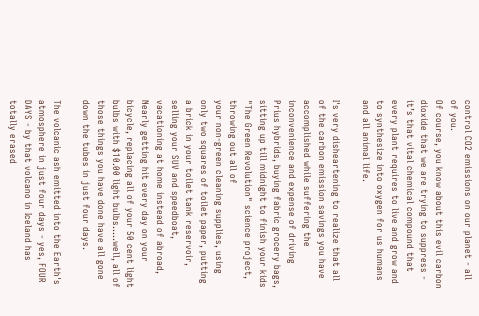control CO2 emissions on our planet - all of you.
Of course, you know about this evil carbon dioxide that we are trying to suppress - it’s that vital chemical compound that every plant requires to live and grow and to synthesize into oxygen for us humans and all animal life.

I's very disheartening to realize that all of the carbon emission savings you have accomplished while suffering the inconvenience and expense of driving Prius hybrids, buying fabric grocery bags, sitting up till midnight to finish your kids "The Green Revolution" science project, throwing out all of
your non-green cleaning supplies, using only two squares of toilet paper, putting a brick in your toilet tank reservoir, selling your SUV and speedboat, vacationing at home instead of abroad,
Nearly getting hit every day on your bicycle, replacing all of your 50 cent light bulbs with $10.00 light bulbs.....well, all of those things you have done have all gone down the tubes in just four days.

The volcanic ash emitted into the Earth's atmosphere in just four days - yes, FOUR DAYS - by that volcano in Iceland has totally erased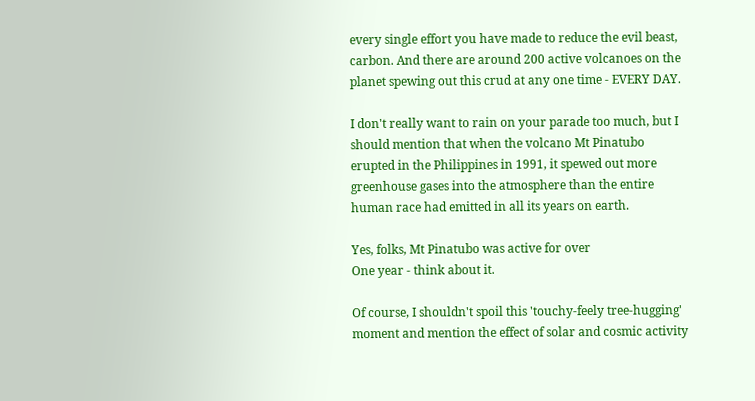every single effort you have made to reduce the evil beast, carbon. And there are around 200 active volcanoes on the planet spewing out this crud at any one time - EVERY DAY.

I don't really want to rain on your parade too much, but I should mention that when the volcano Mt Pinatubo erupted in the Philippines in 1991, it spewed out more greenhouse gases into the atmosphere than the entire human race had emitted in all its years on earth.

Yes, folks, Mt Pinatubo was active for over
One year - think about it.

Of course, I shouldn't spoil this 'touchy-feely tree-hugging' moment and mention the effect of solar and cosmic activity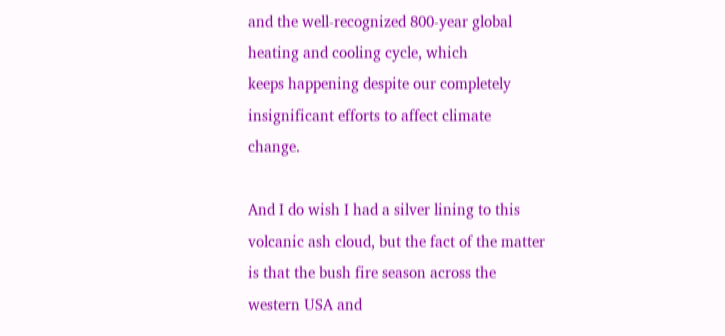and the well-recognized 800-year global heating and cooling cycle, which
keeps happening despite our completely insignificant efforts to affect climate change.

And I do wish I had a silver lining to this volcanic ash cloud, but the fact of the matter is that the bush fire season across the western USA and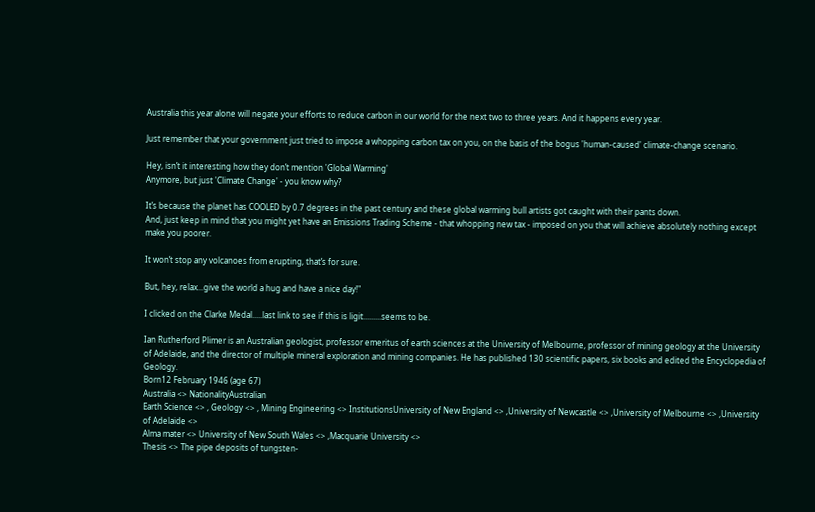Australia this year alone will negate your efforts to reduce carbon in our world for the next two to three years. And it happens every year.

Just remember that your government just tried to impose a whopping carbon tax on you, on the basis of the bogus 'human-caused' climate-change scenario.

Hey, isn’t it interesting how they don’t mention 'Global Warming'
Anymore, but just 'Climate Change' - you know why?

It’s because the planet has COOLED by 0.7 degrees in the past century and these global warming bull artists got caught with their pants down.
And, just keep in mind that you might yet have an Emissions Trading Scheme - that whopping new tax - imposed on you that will achieve absolutely nothing except make you poorer.

It won’t stop any volcanoes from erupting, that’s for sure.

But, hey, relax...give the world a hug and have a nice day!"

I clicked on the Clarke Medal.....last link to see if this is ligit.........seems to be.

Ian Rutherford Plimer is an Australian geologist, professor emeritus of earth sciences at the University of Melbourne, professor of mining geology at the University of Adelaide, and the director of multiple mineral exploration and mining companies. He has published 130 scientific papers, six books and edited the Encyclopedia of Geology.
Born12 February 1946 (age 67)
Australia <> NationalityAustralian
Earth Science <> , Geology <> , Mining Engineering <> InstitutionsUniversity of New England <> ,University of Newcastle <> ,University of Melbourne <> ,University of Adelaide <>
Alma mater <> University of New South Wales <> ,Macquarie University <>
Thesis <> The pipe deposits of tungsten-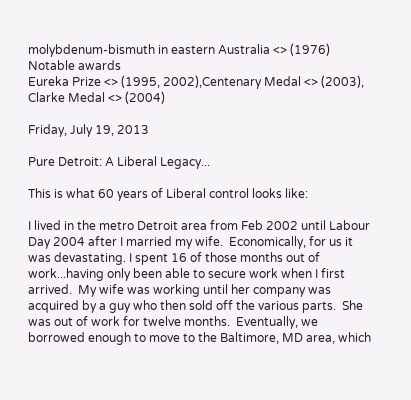molybdenum-bismuth in eastern Australia <> (1976)
Notable awards
Eureka Prize <> (1995, 2002),Centenary Medal <> (2003), Clarke Medal <> (2004)

Friday, July 19, 2013

Pure Detroit: A Liberal Legacy...

This is what 60 years of Liberal control looks like:

I lived in the metro Detroit area from Feb 2002 until Labour Day 2004 after I married my wife.  Economically, for us it was devastating. I spent 16 of those months out of work...having only been able to secure work when I first arrived.  My wife was working until her company was acquired by a guy who then sold off the various parts.  She was out of work for twelve months.  Eventually, we borrowed enough to move to the Baltimore, MD area, which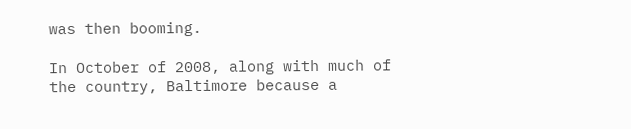was then booming.

In October of 2008, along with much of the country, Baltimore because a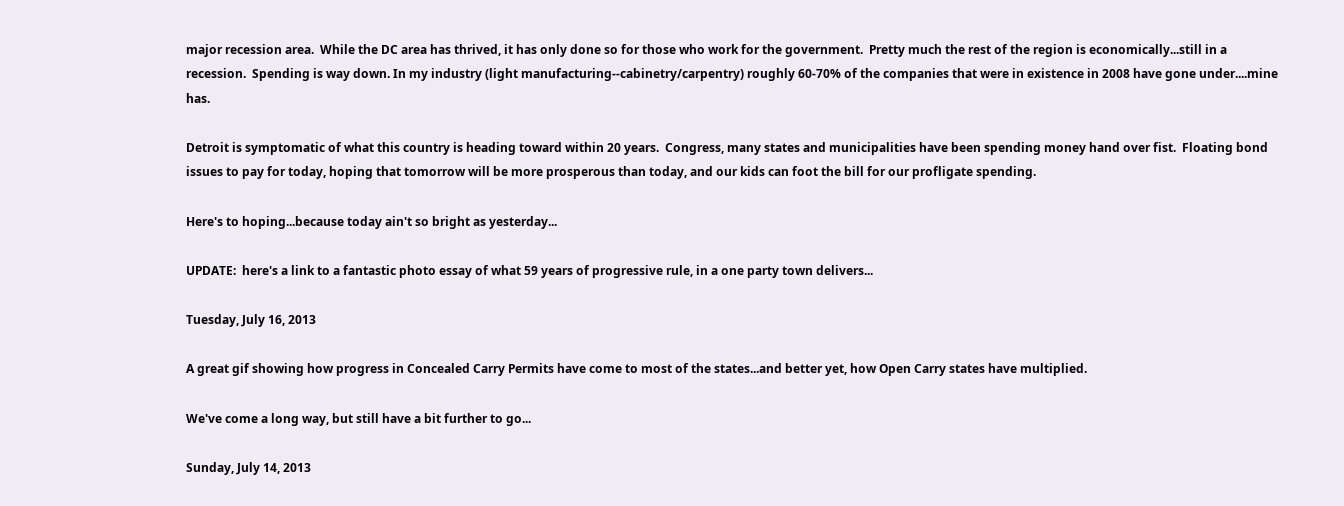major recession area.  While the DC area has thrived, it has only done so for those who work for the government.  Pretty much the rest of the region is economically...still in a recession.  Spending is way down. In my industry (light manufacturing--cabinetry/carpentry) roughly 60-70% of the companies that were in existence in 2008 have gone under....mine has.

Detroit is symptomatic of what this country is heading toward within 20 years.  Congress, many states and municipalities have been spending money hand over fist.  Floating bond issues to pay for today, hoping that tomorrow will be more prosperous than today, and our kids can foot the bill for our profligate spending.

Here's to hoping...because today ain't so bright as yesterday...

UPDATE:  here's a link to a fantastic photo essay of what 59 years of progressive rule, in a one party town delivers...

Tuesday, July 16, 2013

A great gif showing how progress in Concealed Carry Permits have come to most of the states...and better yet, how Open Carry states have multiplied.

We've come a long way, but still have a bit further to go...

Sunday, July 14, 2013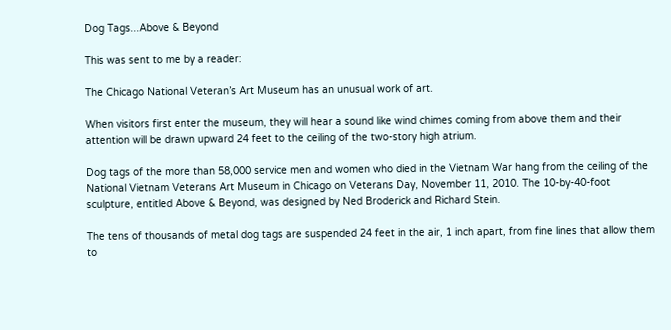Dog Tags...Above & Beyond

This was sent to me by a reader:

The Chicago National Veteran’s Art Museum has an unusual work of art.

When visitors first enter the museum, they will hear a sound like wind chimes coming from above them and their attention will be drawn upward 24 feet to the ceiling of the two-story high atrium.

Dog tags of the more than 58,000 service men and women who died in the Vietnam War hang from the ceiling of the National Vietnam Veterans Art Museum in Chicago on Veterans Day, November 11, 2010. The 10-by-40-foot sculpture, entitled Above & Beyond, was designed by Ned Broderick and Richard Stein.

The tens of thousands of metal dog tags are suspended 24 feet in the air, 1 inch apart, from fine lines that allow them to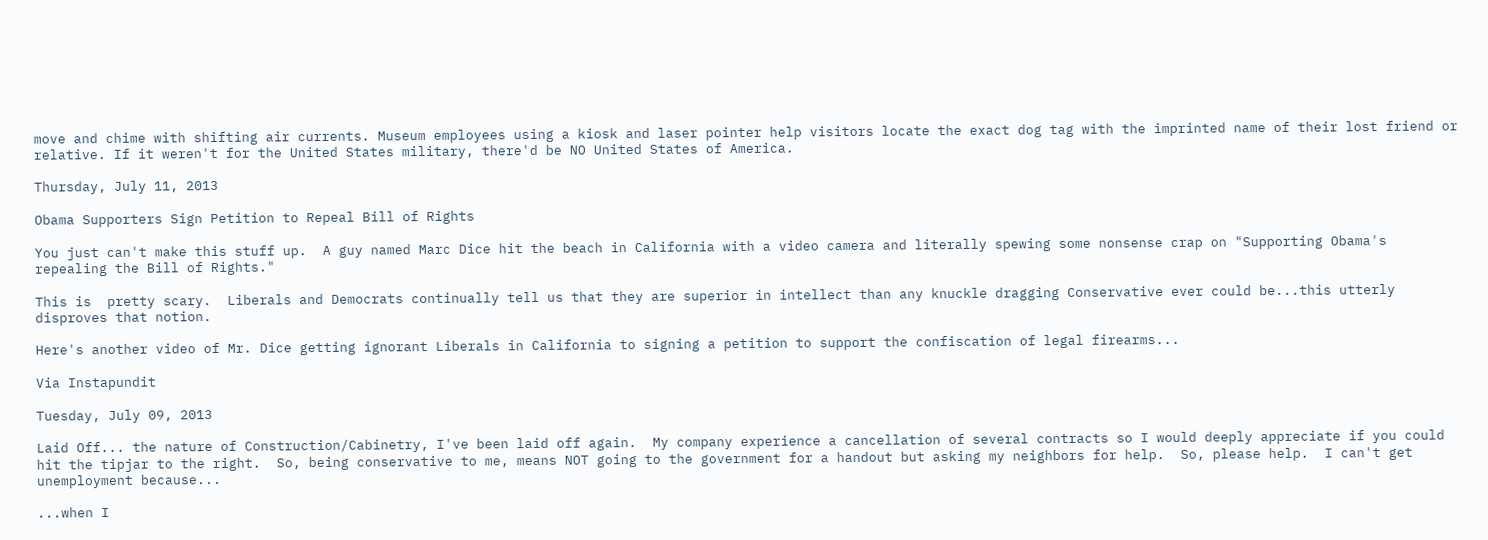move and chime with shifting air currents. Museum employees using a kiosk and laser pointer help visitors locate the exact dog tag with the imprinted name of their lost friend or relative. If it weren't for the United States military, there'd be NO United States of America.

Thursday, July 11, 2013

Obama Supporters Sign Petition to Repeal Bill of Rights

You just can't make this stuff up.  A guy named Marc Dice hit the beach in California with a video camera and literally spewing some nonsense crap on "Supporting Obama's repealing the Bill of Rights."

This is  pretty scary.  Liberals and Democrats continually tell us that they are superior in intellect than any knuckle dragging Conservative ever could be...this utterly disproves that notion.

Here's another video of Mr. Dice getting ignorant Liberals in California to signing a petition to support the confiscation of legal firearms...

Via Instapundit

Tuesday, July 09, 2013

Laid Off... the nature of Construction/Cabinetry, I've been laid off again.  My company experience a cancellation of several contracts so I would deeply appreciate if you could hit the tipjar to the right.  So, being conservative to me, means NOT going to the government for a handout but asking my neighbors for help.  So, please help.  I can't get unemployment because...

...when I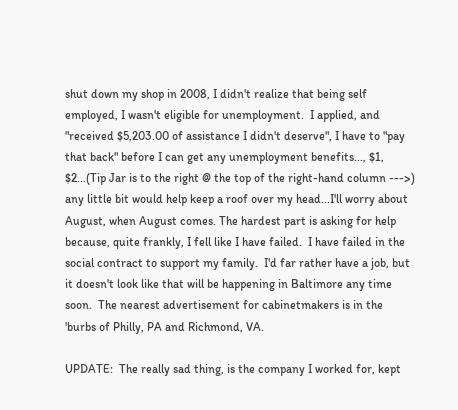shut down my shop in 2008, I didn't realize that being self employed, I wasn't eligible for unemployment.  I applied, and "received $5,203.00 of assistance I didn't deserve", I have to "pay that back" before I can get any unemployment benefits..., $1, $2...(Tip Jar is to the right @ the top of the right-hand column --->) any little bit would help keep a roof over my head...I'll worry about August, when August comes. The hardest part is asking for help because, quite frankly, I fell like I have failed.  I have failed in the social contract to support my family.  I'd far rather have a job, but it doesn't look like that will be happening in Baltimore any time soon.  The nearest advertisement for cabinetmakers is in the 'burbs of Philly, PA and Richmond, VA.

UPDATE:  The really sad thing, is the company I worked for, kept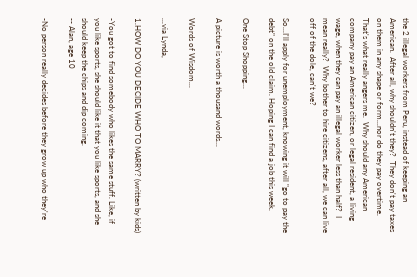the 2 illegal workers from Peru, instead of keeping an American.  After all, why shouldn't they?  They don't pay taxes on them in any shape or form...nor do they pay overtime.  That's what really angers me.  Why should any American company pay an American citizen, or legal resident, a living wage, when they can pay an illegal worker less than half?  I mean really?  Why bother to hire citizens, after all, we can live off of the dole, can't we?

So...I'll apply for unemployment, knowing it will "go to pay the debt" on the old claim. Hoping I can find a job this week.

One Stop Shopping...

A picture is worth a thousand words...

Words of Wisdom...

...via Lynda,

1.HOW DO YOU DECIDE WHO TO MARRY? (written by kids)

-You got to find somebody who likes the same stuff. Like, if you like sports, she should like it that you like sports, and she should keep the chips and dip coming.
-- Alan, age 10

-No person really decides before they grow up who they're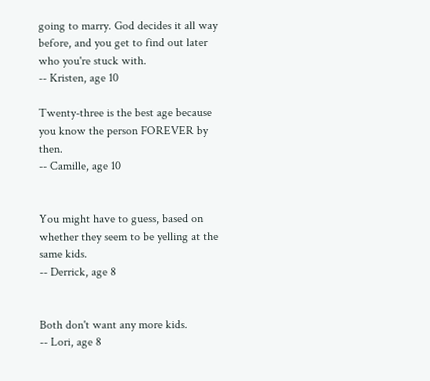going to marry. God decides it all way before, and you get to find out later who you're stuck with.
-- Kristen, age 10

Twenty-three is the best age because you know the person FOREVER by then.
-- Camille, age 10


You might have to guess, based on whether they seem to be yelling at the same kids.
-- Derrick, age 8


Both don't want any more kids.
-- Lori, age 8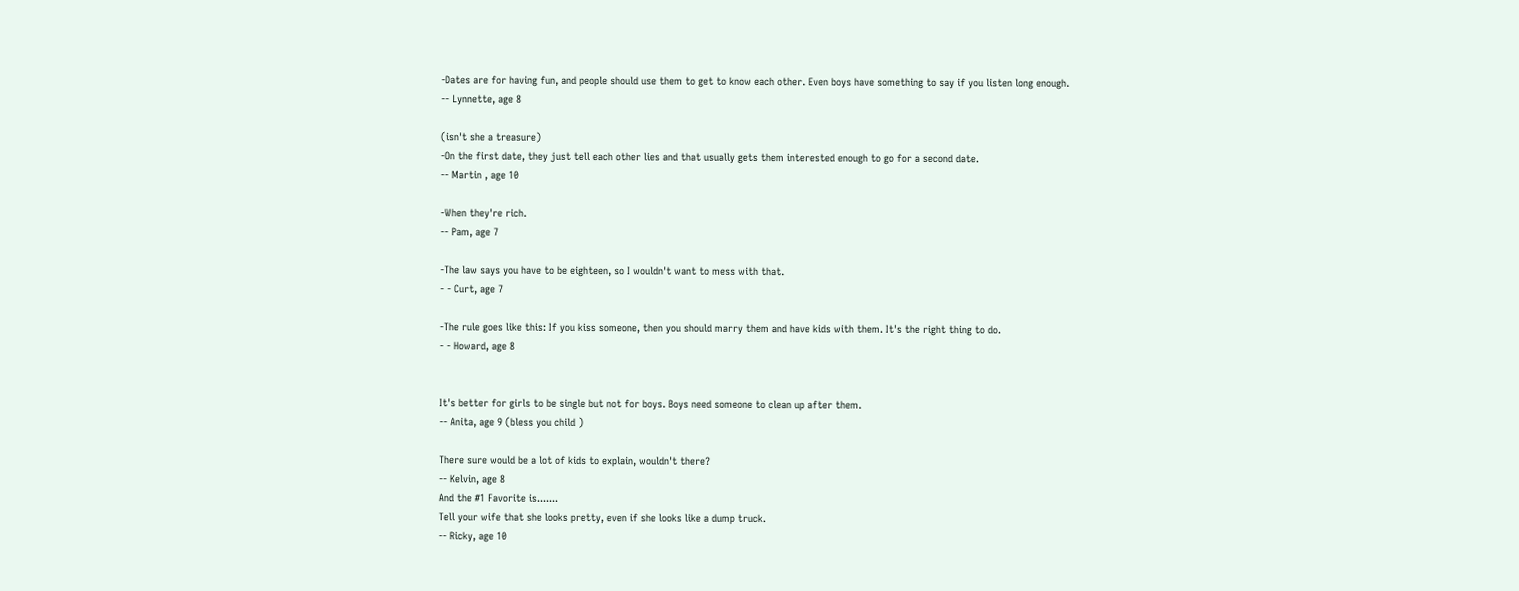-Dates are for having fun, and people should use them to get to know each other. Even boys have something to say if you listen long enough.
-- Lynnette, age 8

(isn't she a treasure)
-On the first date, they just tell each other lies and that usually gets them interested enough to go for a second date.
-- Martin , age 10

-When they're rich.
-- Pam, age 7

-The law says you have to be eighteen, so I wouldn't want to mess with that.
- - Curt, age 7

-The rule goes like this: If you kiss someone, then you should marry them and have kids with them. It's the right thing to do.
- - Howard, age 8


It's better for girls to be single but not for boys. Boys need someone to clean up after them.
-- Anita, age 9 (bless you child )

There sure would be a lot of kids to explain, wouldn't there?
-- Kelvin, age 8
And the #1 Favorite is.......
Tell your wife that she looks pretty, even if she looks like a dump truck.
-- Ricky, age 10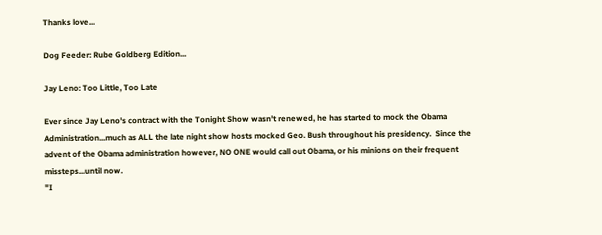Thanks love...

Dog Feeder: Rube Goldberg Edition...

Jay Leno: Too Little, Too Late

Ever since Jay Leno's contract with the Tonight Show wasn't renewed, he has started to mock the Obama Administration...much as ALL the late night show hosts mocked Geo. Bush throughout his presidency.  Since the advent of the Obama administration however, NO ONE would call out Obama, or his minions on their frequent missteps...until now.
"I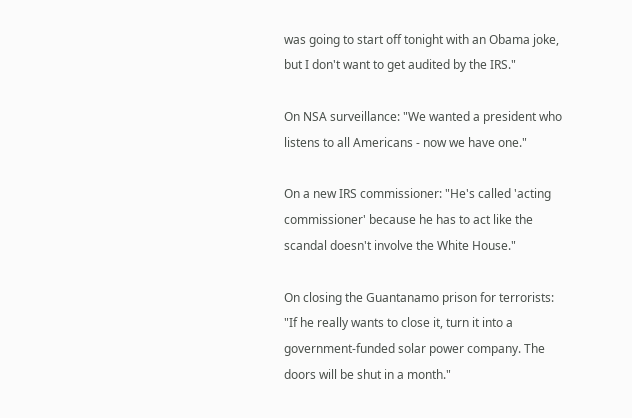was going to start off tonight with an Obama joke, but I don't want to get audited by the IRS."

On NSA surveillance: "We wanted a president who listens to all Americans - now we have one."

On a new IRS commissioner: "He's called 'acting commissioner' because he has to act like the scandal doesn't involve the White House."

On closing the Guantanamo prison for terrorists: "If he really wants to close it, turn it into a government-funded solar power company. The doors will be shut in a month."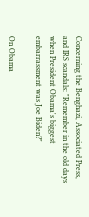Concerning the Benghazi, Associated Press, and IRS scandals: "Remember in the old days when President Obama's biggest embarrassment was Joe Biden?"

On Obama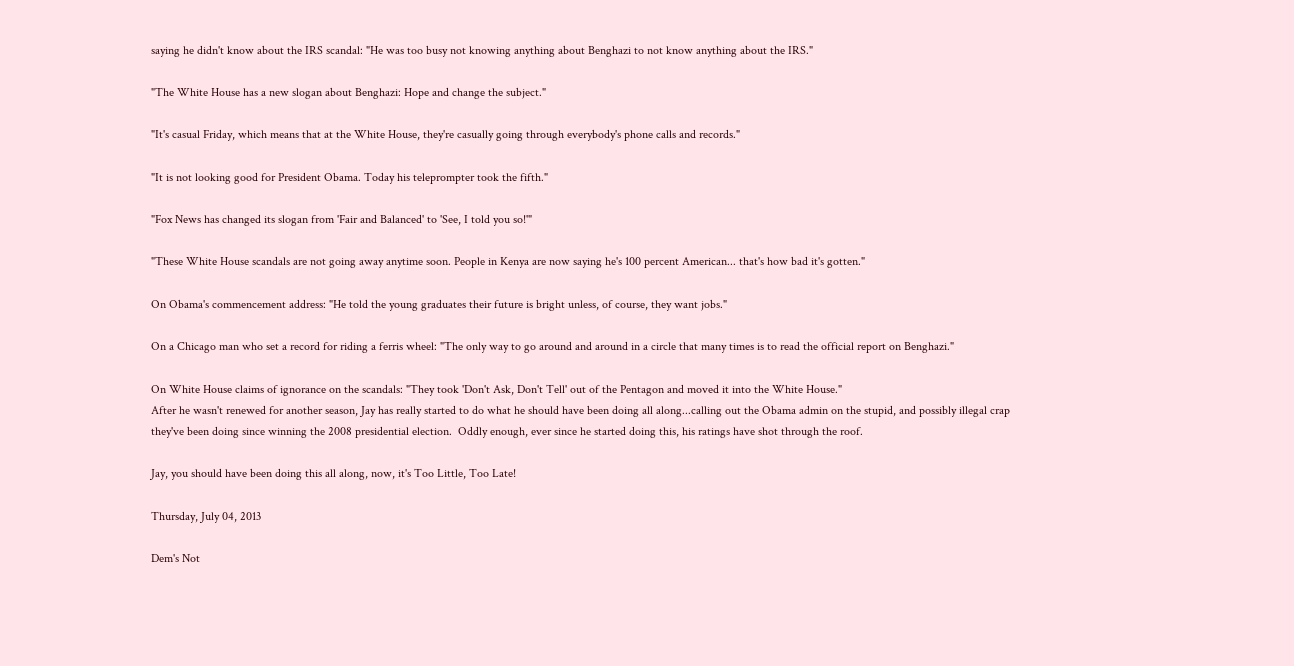saying he didn't know about the IRS scandal: "He was too busy not knowing anything about Benghazi to not know anything about the IRS."

"The White House has a new slogan about Benghazi: Hope and change the subject."

"It's casual Friday, which means that at the White House, they're casually going through everybody's phone calls and records."

"It is not looking good for President Obama. Today his teleprompter took the fifth."

"Fox News has changed its slogan from 'Fair and Balanced' to 'See, I told you so!'"

"These White House scandals are not going away anytime soon. People in Kenya are now saying he's 100 percent American... that's how bad it's gotten."

On Obama's commencement address: "He told the young graduates their future is bright unless, of course, they want jobs."

On a Chicago man who set a record for riding a ferris wheel: "The only way to go around and around in a circle that many times is to read the official report on Benghazi."

On White House claims of ignorance on the scandals: "They took 'Don't Ask, Don't Tell' out of the Pentagon and moved it into the White House."
After he wasn't renewed for another season, Jay has really started to do what he should have been doing all along...calling out the Obama admin on the stupid, and possibly illegal crap they've been doing since winning the 2008 presidential election.  Oddly enough, ever since he started doing this, his ratings have shot through the roof.

Jay, you should have been doing this all along, now, it's Too Little, Too Late!

Thursday, July 04, 2013

Dem's Not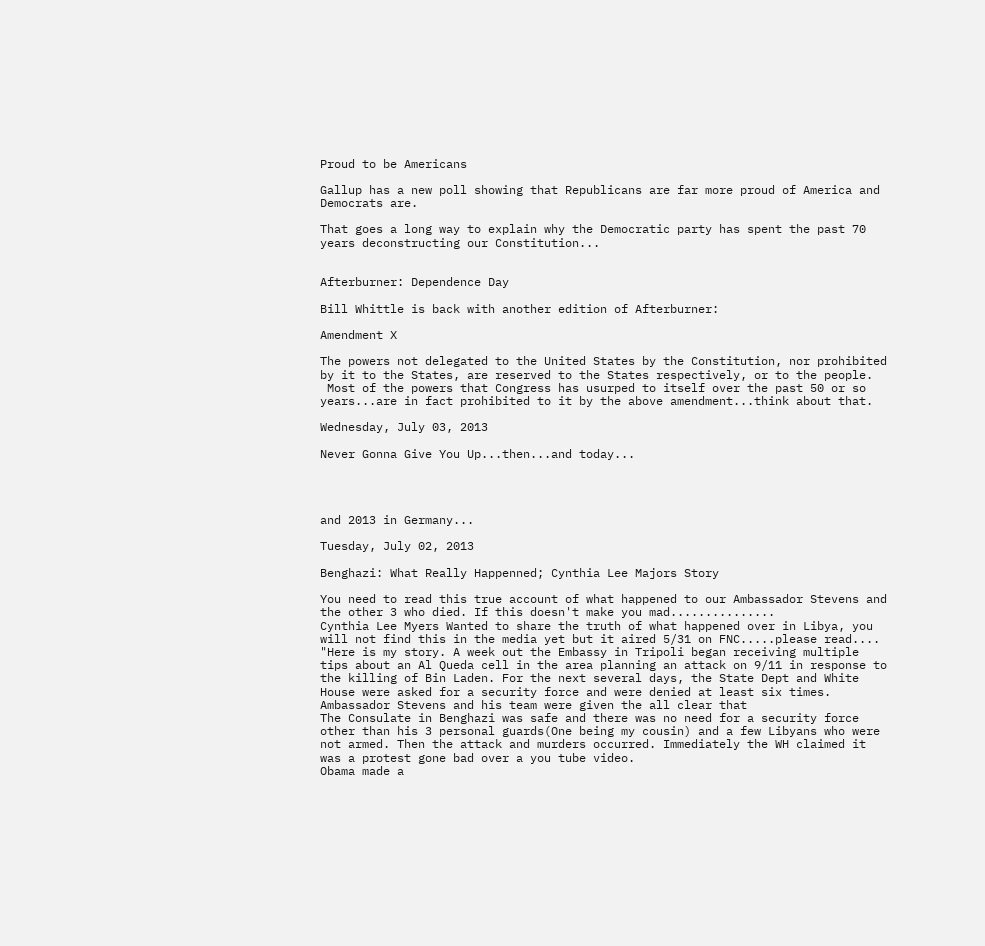Proud to be Americans

Gallup has a new poll showing that Republicans are far more proud of America and Democrats are.

That goes a long way to explain why the Democratic party has spent the past 70 years deconstructing our Constitution...


Afterburner: Dependence Day

Bill Whittle is back with another edition of Afterburner:

Amendment X

The powers not delegated to the United States by the Constitution, nor prohibited by it to the States, are reserved to the States respectively, or to the people.
 Most of the powers that Congress has usurped to itself over the past 50 or so years...are in fact prohibited to it by the above amendment...think about that.

Wednesday, July 03, 2013

Never Gonna Give You Up...then...and today...




and 2013 in Germany...

Tuesday, July 02, 2013

Benghazi: What Really Happenned; Cynthia Lee Majors Story

You need to read this true account of what happened to our Ambassador Stevens and the other 3 who died. If this doesn't make you mad...............
Cynthia Lee Myers Wanted to share the truth of what happened over in Libya, you will not find this in the media yet but it aired 5/31 on FNC.....please read....
"Here is my story. A week out the Embassy in Tripoli began receiving multiple tips about an Al Queda cell in the area planning an attack on 9/11 in response to the killing of Bin Laden. For the next several days, the State Dept and White House were asked for a security force and were denied at least six times. Ambassador Stevens and his team were given the all clear that
The Consulate in Benghazi was safe and there was no need for a security force other than his 3 personal guards(One being my cousin) and a few Libyans who were not armed. Then the attack and murders occurred. Immediately the WH claimed it was a protest gone bad over a you tube video.
Obama made a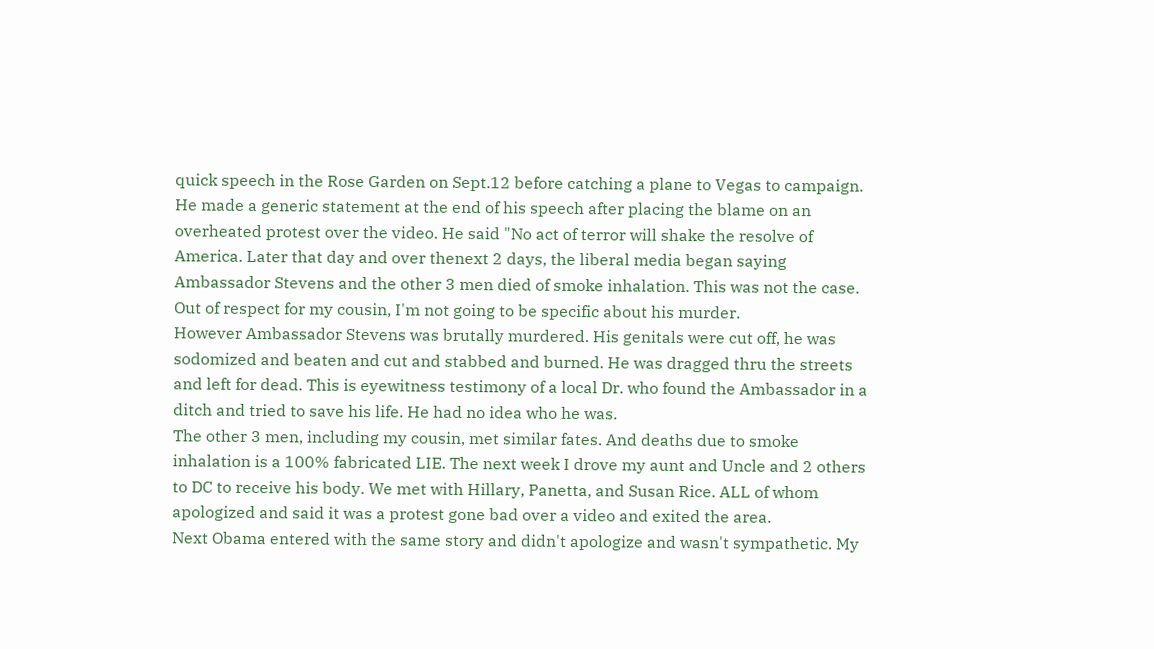quick speech in the Rose Garden on Sept.12 before catching a plane to Vegas to campaign. He made a generic statement at the end of his speech after placing the blame on an overheated protest over the video. He said "No act of terror will shake the resolve of America. Later that day and over thenext 2 days, the liberal media began saying Ambassador Stevens and the other 3 men died of smoke inhalation. This was not the case. Out of respect for my cousin, I'm not going to be specific about his murder.
However Ambassador Stevens was brutally murdered. His genitals were cut off, he was sodomized and beaten and cut and stabbed and burned. He was dragged thru the streets and left for dead. This is eyewitness testimony of a local Dr. who found the Ambassador in a ditch and tried to save his life. He had no idea who he was.
The other 3 men, including my cousin, met similar fates. And deaths due to smoke inhalation is a 100% fabricated LIE. The next week I drove my aunt and Uncle and 2 others to DC to receive his body. We met with Hillary, Panetta, and Susan Rice. ALL of whom apologized and said it was a protest gone bad over a video and exited the area.
Next Obama entered with the same story and didn't apologize and wasn't sympathetic. My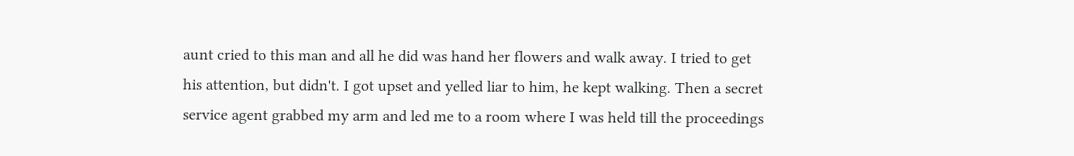aunt cried to this man and all he did was hand her flowers and walk away. I tried to get his attention, but didn't. I got upset and yelled liar to him, he kept walking. Then a secret service agent grabbed my arm and led me to a room where I was held till the proceedings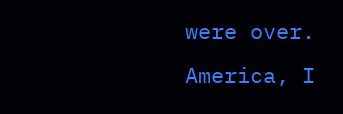were over. America, I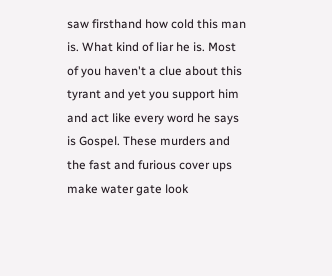saw firsthand how cold this man is. What kind of liar he is. Most of you haven't a clue about this tyrant and yet you support him and act like every word he says is Gospel. These murders and the fast and furious cover ups make water gate look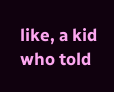like, a kid who told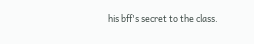his bff's secret to the class.